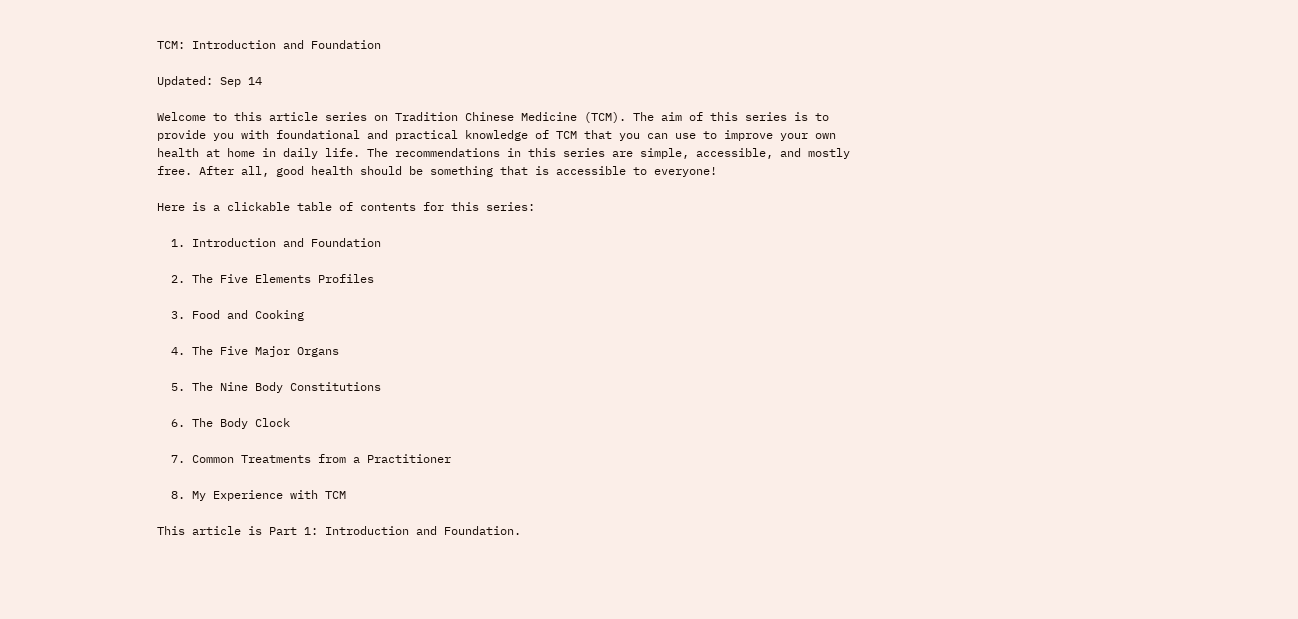TCM: Introduction and Foundation

Updated: Sep 14

Welcome to this article series on Tradition Chinese Medicine (TCM). The aim of this series is to provide you with foundational and practical knowledge of TCM that you can use to improve your own health at home in daily life. The recommendations in this series are simple, accessible, and mostly free. After all, good health should be something that is accessible to everyone!

Here is a clickable table of contents for this series:

  1. Introduction and Foundation

  2. The Five Elements Profiles

  3. Food and Cooking

  4. The Five Major Organs

  5. The Nine Body Constitutions

  6. The Body Clock

  7. Common Treatments from a Practitioner

  8. My Experience with TCM

This article is Part 1: Introduction and Foundation.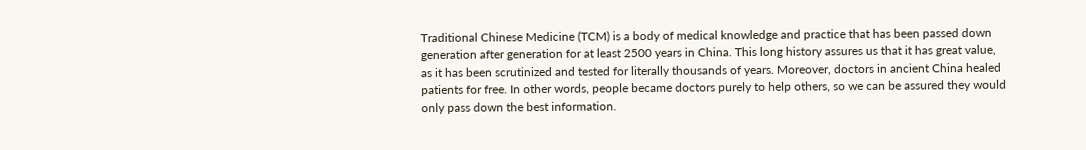Traditional Chinese Medicine (TCM) is a body of medical knowledge and practice that has been passed down generation after generation for at least 2500 years in China. This long history assures us that it has great value, as it has been scrutinized and tested for literally thousands of years. Moreover, doctors in ancient China healed patients for free. In other words, people became doctors purely to help others, so we can be assured they would only pass down the best information.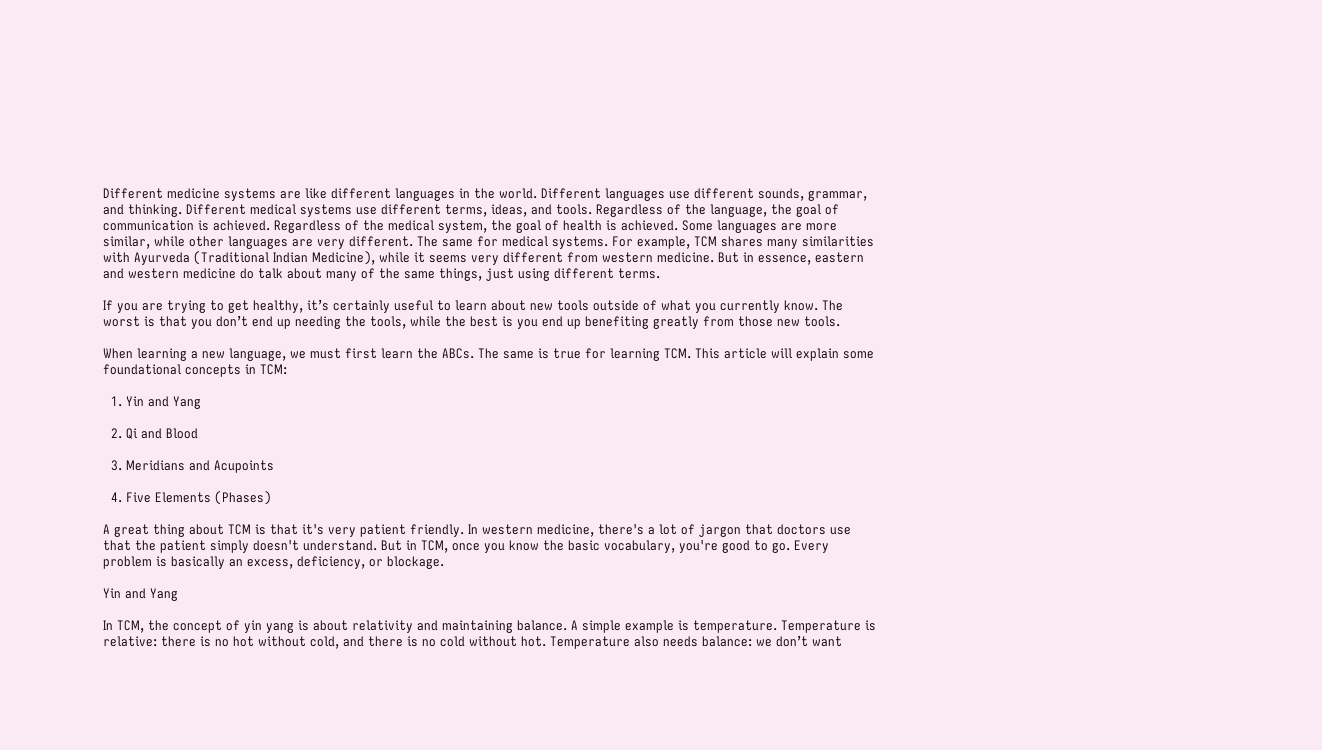Different medicine systems are like different languages in the world. Different languages use different sounds, grammar, and thinking. Different medical systems use different terms, ideas, and tools. Regardless of the language, the goal of communication is achieved. Regardless of the medical system, the goal of health is achieved. Some languages are more similar, while other languages are very different. The same for medical systems. For example, TCM shares many similarities with Ayurveda (Traditional Indian Medicine), while it seems very different from western medicine. But in essence, eastern and western medicine do talk about many of the same things, just using different terms.

If you are trying to get healthy, it’s certainly useful to learn about new tools outside of what you currently know. The worst is that you don’t end up needing the tools, while the best is you end up benefiting greatly from those new tools.

When learning a new language, we must first learn the ABCs. The same is true for learning TCM. This article will explain some foundational concepts in TCM:

  1. Yin and Yang

  2. Qi and Blood

  3. Meridians and Acupoints

  4. Five Elements (Phases)

A great thing about TCM is that it's very patient friendly. In western medicine, there's a lot of jargon that doctors use that the patient simply doesn't understand. But in TCM, once you know the basic vocabulary, you're good to go. Every problem is basically an excess, deficiency, or blockage.

Yin and Yang

In TCM, the concept of yin yang is about relativity and maintaining balance. A simple example is temperature. Temperature is relative: there is no hot without cold, and there is no cold without hot. Temperature also needs balance: we don’t want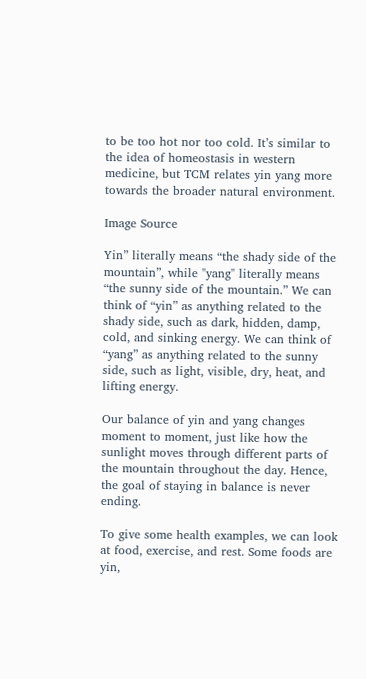to be too hot nor too cold. It’s similar to the idea of homeostasis in western medicine, but TCM relates yin yang more towards the broader natural environment.

Image Source

Yin” literally means “the shady side of the mountain”, while "yang" literally means “the sunny side of the mountain.” We can think of “yin” as anything related to the shady side, such as dark, hidden, damp, cold, and sinking energy. We can think of “yang” as anything related to the sunny side, such as light, visible, dry, heat, and lifting energy.

Our balance of yin and yang changes moment to moment, just like how the sunlight moves through different parts of the mountain throughout the day. Hence, the goal of staying in balance is never ending.

To give some health examples, we can look at food, exercise, and rest. Some foods are yin,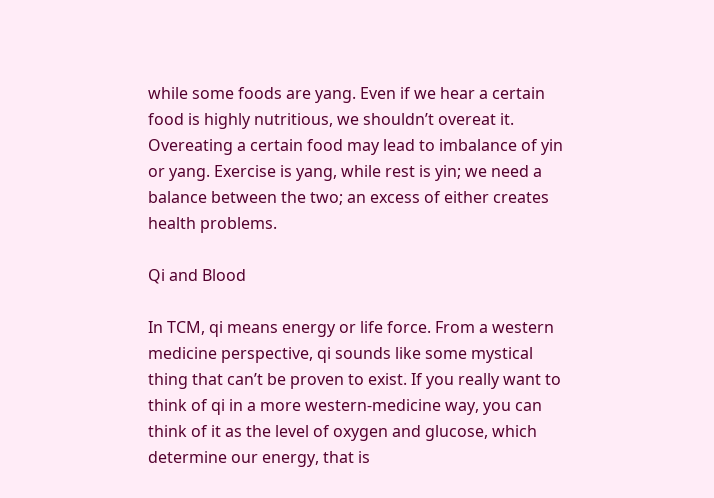while some foods are yang. Even if we hear a certain food is highly nutritious, we shouldn’t overeat it. Overeating a certain food may lead to imbalance of yin or yang. Exercise is yang, while rest is yin; we need a balance between the two; an excess of either creates health problems.

Qi and Blood

In TCM, qi means energy or life force. From a western medicine perspective, qi sounds like some mystical thing that can’t be proven to exist. If you really want to think of qi in a more western-medicine way, you can think of it as the level of oxygen and glucose, which determine our energy, that is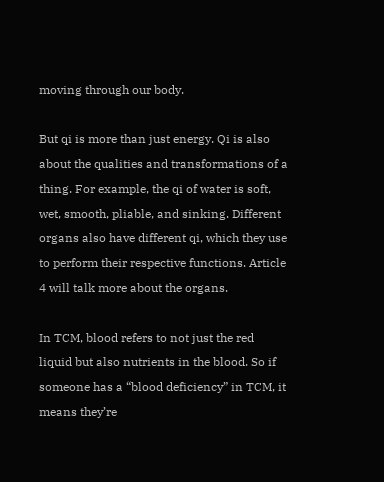moving through our body.

But qi is more than just energy. Qi is also about the qualities and transformations of a thing. For example, the qi of water is soft, wet, smooth, pliable, and sinking. Different organs also have different qi, which they use to perform their respective functions. Article 4 will talk more about the organs.

In TCM, blood refers to not just the red liquid but also nutrients in the blood. So if someone has a “blood deficiency” in TCM, it means they’re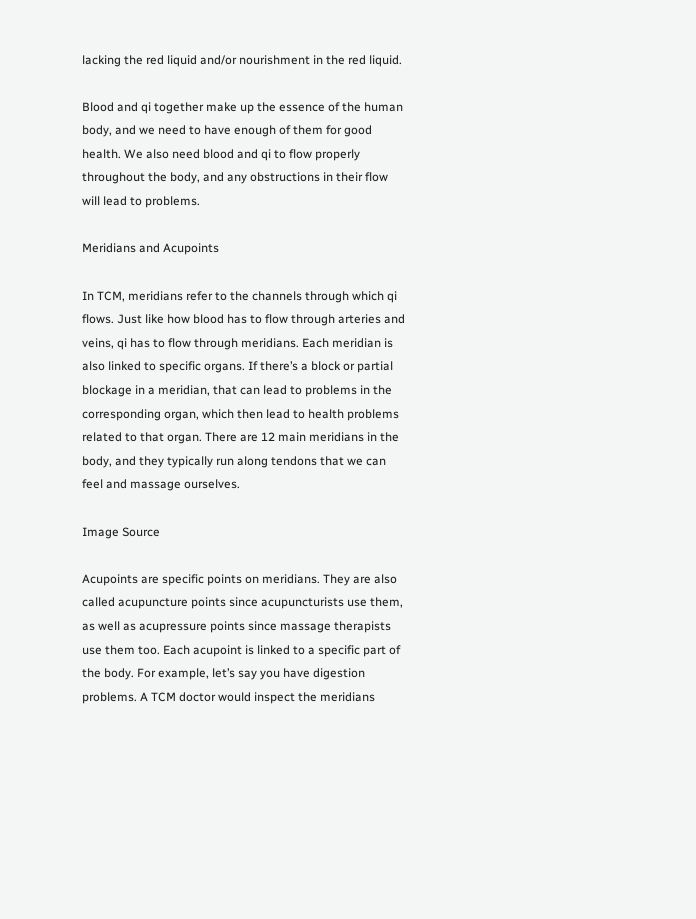lacking the red liquid and/or nourishment in the red liquid.

Blood and qi together make up the essence of the human body, and we need to have enough of them for good health. We also need blood and qi to flow properly throughout the body, and any obstructions in their flow will lead to problems.

Meridians and Acupoints

In TCM, meridians refer to the channels through which qi flows. Just like how blood has to flow through arteries and veins, qi has to flow through meridians. Each meridian is also linked to specific organs. If there’s a block or partial blockage in a meridian, that can lead to problems in the corresponding organ, which then lead to health problems related to that organ. There are 12 main meridians in the body, and they typically run along tendons that we can feel and massage ourselves.

Image Source

Acupoints are specific points on meridians. They are also called acupuncture points since acupuncturists use them, as well as acupressure points since massage therapists use them too. Each acupoint is linked to a specific part of the body. For example, let’s say you have digestion problems. A TCM doctor would inspect the meridians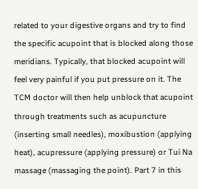related to your digestive organs and try to find the specific acupoint that is blocked along those meridians. Typically, that blocked acupoint will feel very painful if you put pressure on it. The TCM doctor will then help unblock that acupoint through treatments such as acupuncture (inserting small needles), moxibustion (applying heat), acupressure (applying pressure) or Tui Na massage (massaging the point). Part 7 in this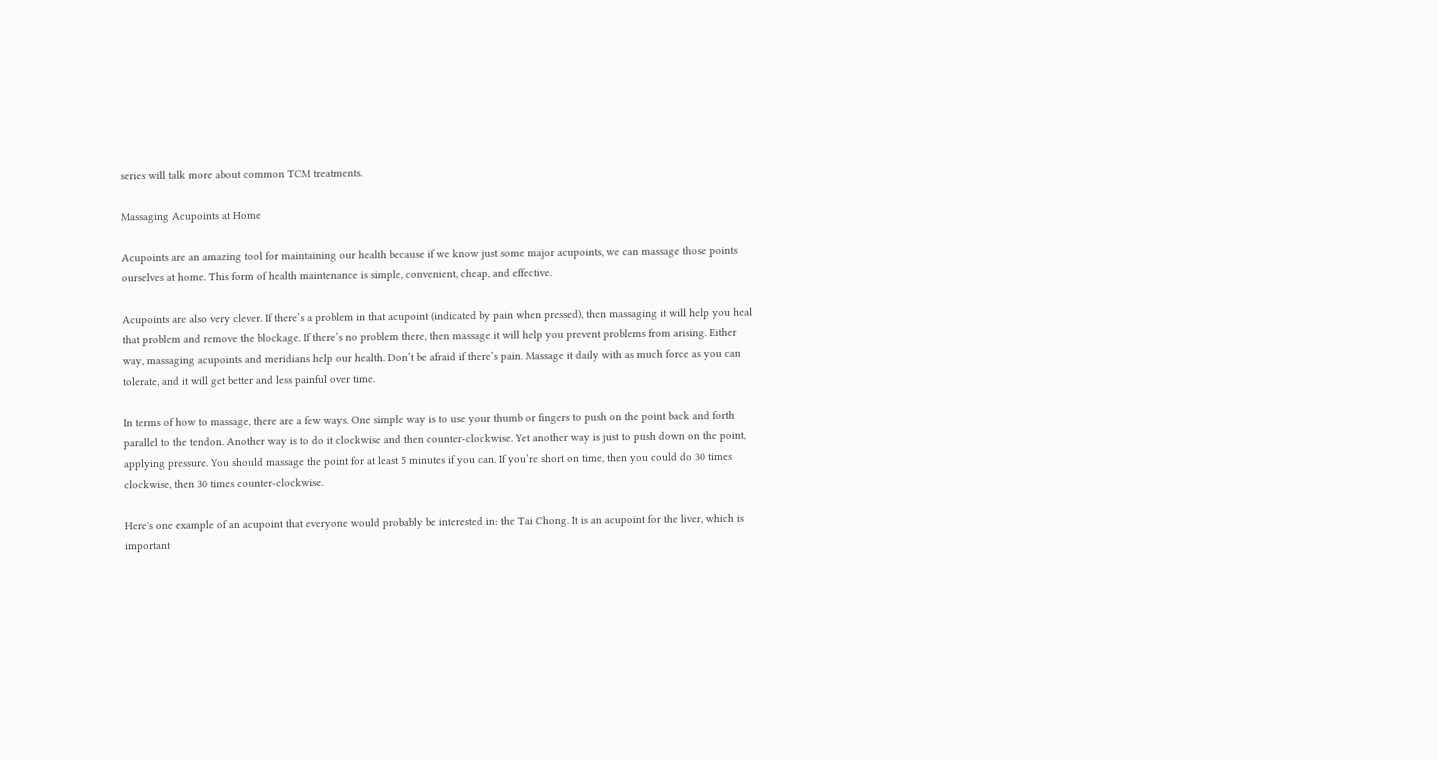series will talk more about common TCM treatments.

Massaging Acupoints at Home

Acupoints are an amazing tool for maintaining our health because if we know just some major acupoints, we can massage those points ourselves at home. This form of health maintenance is simple, convenient, cheap, and effective.

Acupoints are also very clever. If there’s a problem in that acupoint (indicated by pain when pressed), then massaging it will help you heal that problem and remove the blockage. If there’s no problem there, then massage it will help you prevent problems from arising. Either way, massaging acupoints and meridians help our health. Don’t be afraid if there’s pain. Massage it daily with as much force as you can tolerate, and it will get better and less painful over time.

In terms of how to massage, there are a few ways. One simple way is to use your thumb or fingers to push on the point back and forth parallel to the tendon. Another way is to do it clockwise and then counter-clockwise. Yet another way is just to push down on the point, applying pressure. You should massage the point for at least 5 minutes if you can. If you’re short on time, then you could do 30 times clockwise, then 30 times counter-clockwise.

Here's one example of an acupoint that everyone would probably be interested in: the Tai Chong. It is an acupoint for the liver, which is important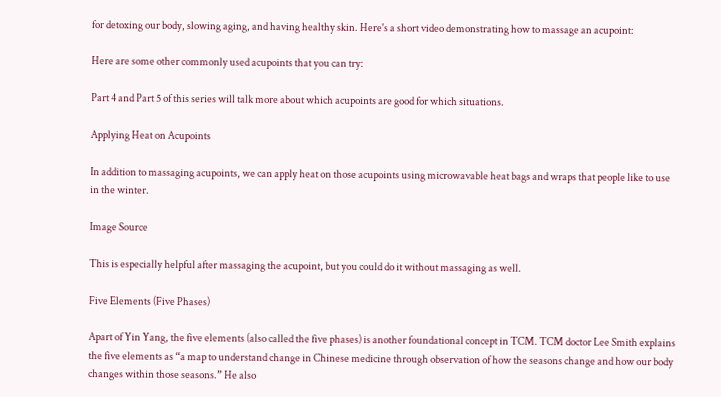for detoxing our body, slowing aging, and having healthy skin. Here's a short video demonstrating how to massage an acupoint:

Here are some other commonly used acupoints that you can try:

Part 4 and Part 5 of this series will talk more about which acupoints are good for which situations.

Applying Heat on Acupoints

In addition to massaging acupoints, we can apply heat on those acupoints using microwavable heat bags and wraps that people like to use in the winter.

Image Source

This is especially helpful after massaging the acupoint, but you could do it without massaging as well.

Five Elements (Five Phases)

Apart of Yin Yang, the five elements (also called the five phases) is another foundational concept in TCM. TCM doctor Lee Smith explains the five elements as “a map to understand change in Chinese medicine through observation of how the seasons change and how our body changes within those seasons.” He also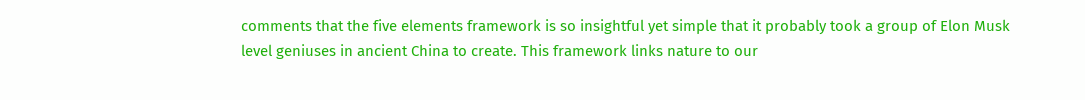comments that the five elements framework is so insightful yet simple that it probably took a group of Elon Musk level geniuses in ancient China to create. This framework links nature to our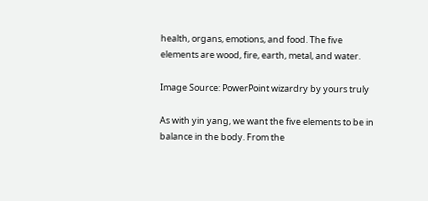health, organs, emotions, and food. The five elements are wood, fire, earth, metal, and water.

Image Source: PowerPoint wizardry by yours truly

As with yin yang, we want the five elements to be in balance in the body. From the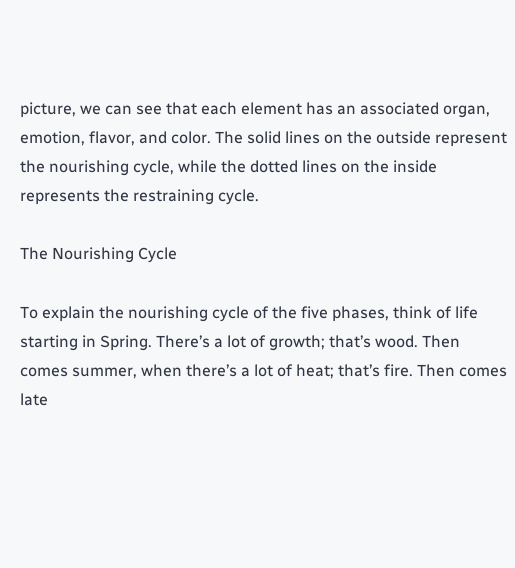picture, we can see that each element has an associated organ, emotion, flavor, and color. The solid lines on the outside represent the nourishing cycle, while the dotted lines on the inside represents the restraining cycle.

The Nourishing Cycle

To explain the nourishing cycle of the five phases, think of life starting in Spring. There’s a lot of growth; that’s wood. Then comes summer, when there’s a lot of heat; that’s fire. Then comes late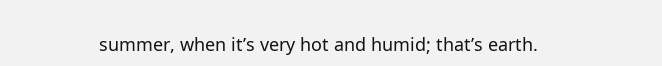summer, when it’s very hot and humid; that’s earth.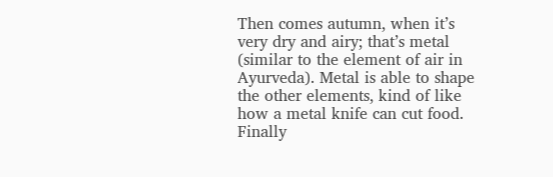Then comes autumn, when it’s very dry and airy; that’s metal (similar to the element of air in Ayurveda). Metal is able to shape the other elements, kind of like how a metal knife can cut food. Finally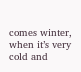comes winter, when it’s very cold and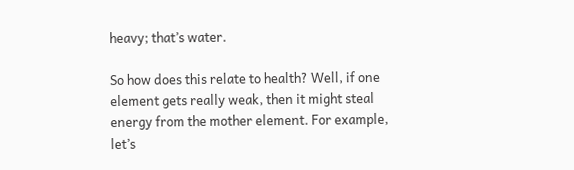heavy; that’s water.

So how does this relate to health? Well, if one element gets really weak, then it might steal energy from the mother element. For example, let’s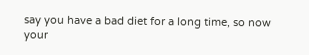say you have a bad diet for a long time, so now your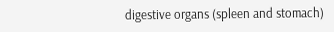digestive organs (spleen and stomach)